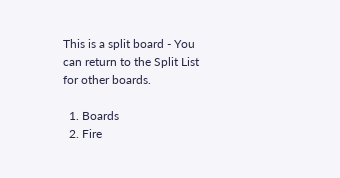This is a split board - You can return to the Split List for other boards.

  1. Boards
  2. Fire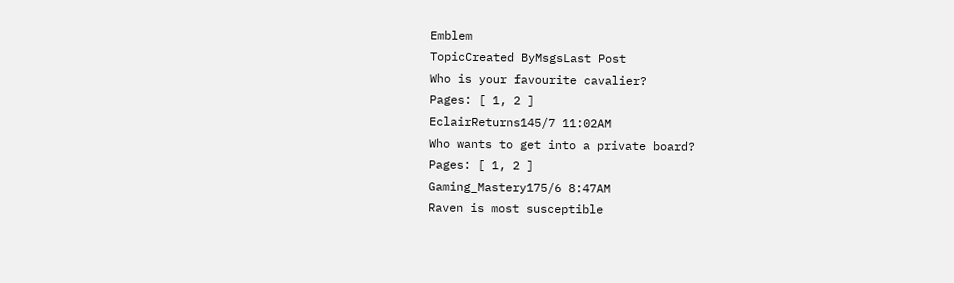Emblem
TopicCreated ByMsgsLast Post
Who is your favourite cavalier?
Pages: [ 1, 2 ]
EclairReturns145/7 11:02AM
Who wants to get into a private board?
Pages: [ 1, 2 ]
Gaming_Mastery175/6 8:47AM
Raven is most susceptible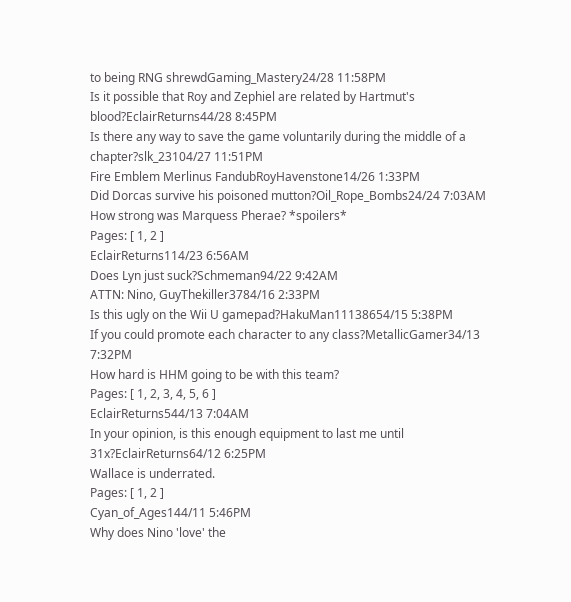to being RNG shrewdGaming_Mastery24/28 11:58PM
Is it possible that Roy and Zephiel are related by Hartmut's blood?EclairReturns44/28 8:45PM
Is there any way to save the game voluntarily during the middle of a chapter?slk_23104/27 11:51PM
Fire Emblem Merlinus FandubRoyHavenstone14/26 1:33PM
Did Dorcas survive his poisoned mutton?Oil_Rope_Bombs24/24 7:03AM
How strong was Marquess Pherae? *spoilers*
Pages: [ 1, 2 ]
EclairReturns114/23 6:56AM
Does Lyn just suck?Schmeman94/22 9:42AM
ATTN: Nino, GuyThekiller3784/16 2:33PM
Is this ugly on the Wii U gamepad?HakuMan11138654/15 5:38PM
If you could promote each character to any class?MetallicGamer34/13 7:32PM
How hard is HHM going to be with this team?
Pages: [ 1, 2, 3, 4, 5, 6 ]
EclairReturns544/13 7:04AM
In your opinion, is this enough equipment to last me until 31x?EclairReturns64/12 6:25PM
Wallace is underrated.
Pages: [ 1, 2 ]
Cyan_of_Ages144/11 5:46PM
Why does Nino 'love' the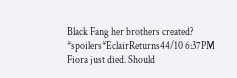Black Fang her brothers created? *spoilers*EclairReturns44/10 6:37PM
Fiora just died. Should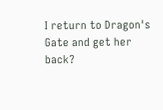I return to Dragon's Gate and get her back?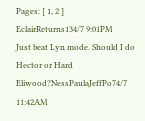Pages: [ 1, 2 ]
EclairReturns134/7 9:01PM
Just beat Lyn mode. Should I do Hector or Hard Eliwood?NessPaulaJeffPo74/7 11:42AM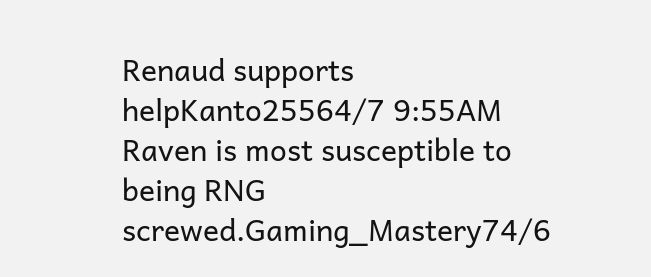Renaud supports helpKanto25564/7 9:55AM
Raven is most susceptible to being RNG screwed.Gaming_Mastery74/6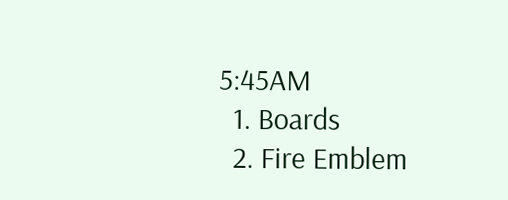5:45AM
  1. Boards
  2. Fire Emblem